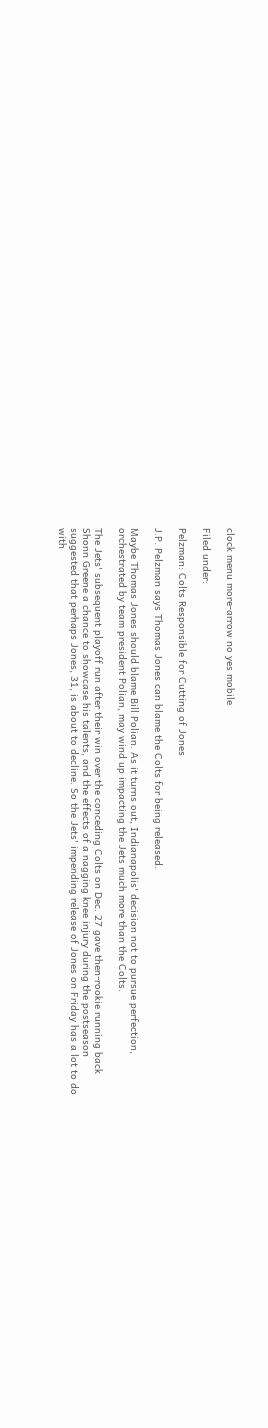clock menu more-arrow no yes mobile

Filed under:

Pelzman: Colts Responsible for Cutting of Jones

J.P. Pelzman says Thomas Jones can blame the Colts for being released.

Maybe Thomas Jones should blame Bill Polian. As it turns out, Indianapolis' decision not to pursue perfection, orchestrated by team president Polian, may wind up impacting the Jets much more than the Colts.

The Jets' subsequent playoff run after their win over the conceding Colts on Dec. 27 gave then-rookie running back Shonn Greene a chance to showcase his talents, and the effects of a nagging knee injury during the postseason suggested that perhaps Jones, 31, is about to decline. So the Jets' impending release of Jones on Friday has a lot to do with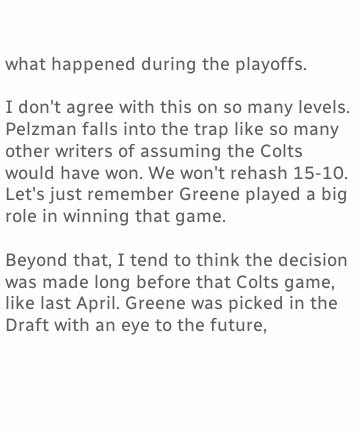what happened during the playoffs.

I don't agree with this on so many levels. Pelzman falls into the trap like so many other writers of assuming the Colts would have won. We won't rehash 15-10. Let's just remember Greene played a big role in winning that game.

Beyond that, I tend to think the decision was made long before that Colts game, like last April. Greene was picked in the Draft with an eye to the future,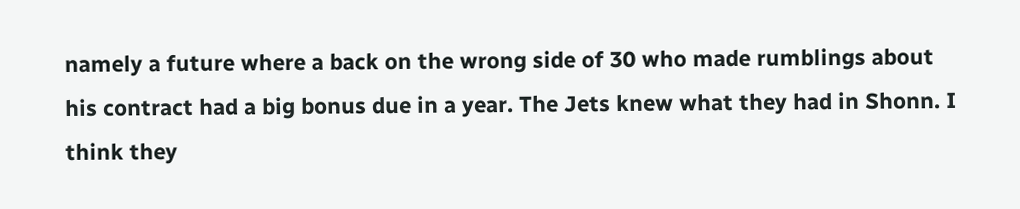namely a future where a back on the wrong side of 30 who made rumblings about his contract had a big bonus due in a year. The Jets knew what they had in Shonn. I think they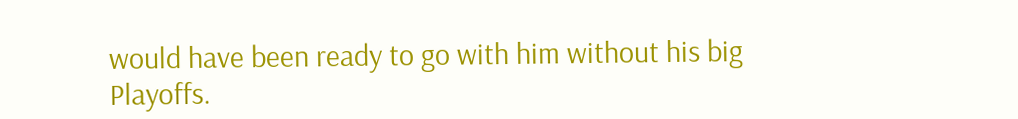would have been ready to go with him without his big Playoffs.